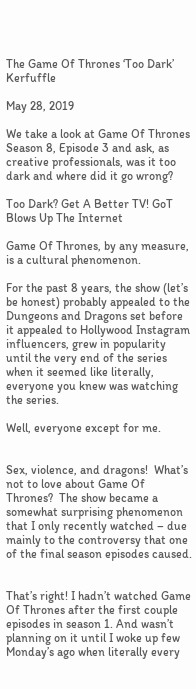The Game Of Thrones ‘Too Dark’ Kerfuffle

May 28, 2019

We take a look at Game Of Thrones Season 8, Episode 3 and ask, as creative professionals, was it too dark and where did it go wrong?

Too Dark? Get A Better TV! GoT Blows Up The Internet

Game Of Thrones, by any measure, is a cultural phenomenon.

For the past 8 years, the show (let’s be honest) probably appealed to the Dungeons and Dragons set before it appealed to Hollywood Instagram influencers, grew in popularity until the very end of the series when it seemed like literally, everyone you knew was watching the series.

Well, everyone except for me.


Sex, violence, and dragons!  What’s not to love about Game Of Thrones?  The show became a somewhat surprising phenomenon that I only recently watched – due mainly to the controversy that one of the final season episodes caused.


That’s right! I hadn’t watched Game Of Thrones after the first couple episodes in season 1. And wasn’t planning on it until I woke up few Monday’s ago when literally every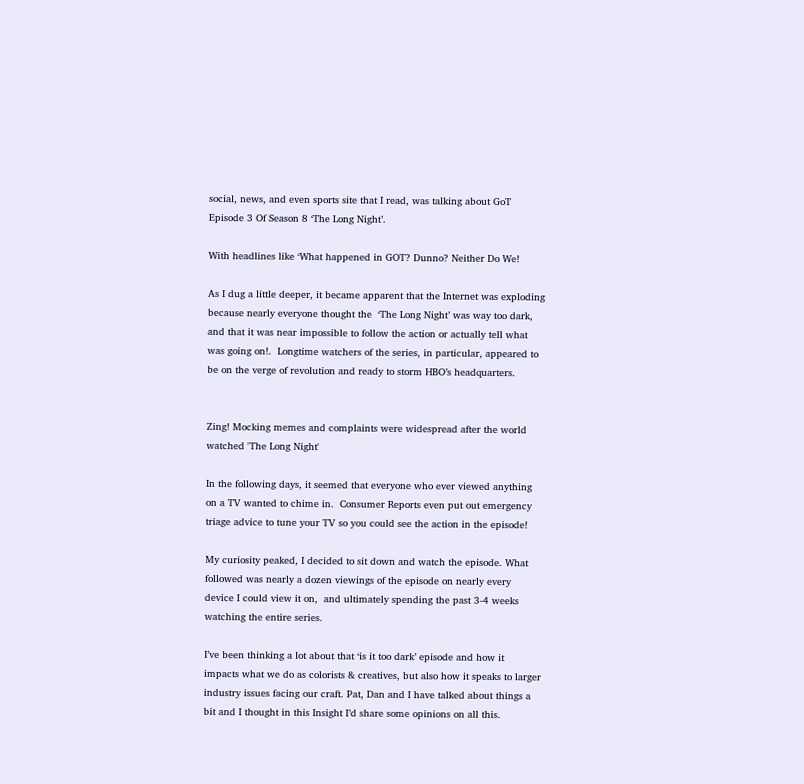social, news, and even sports site that I read, was talking about GoT Episode 3 Of Season 8 ‘The Long Night’.

With headlines like ‘What happened in GOT? Dunno? Neither Do We!

As I dug a little deeper, it became apparent that the Internet was exploding because nearly everyone thought the  ‘The Long Night’ was way too dark, and that it was near impossible to follow the action or actually tell what was going on!.  Longtime watchers of the series, in particular, appeared to be on the verge of revolution and ready to storm HBO’s headquarters.


Zing! Mocking memes and complaints were widespread after the world watched 'The Long Night'

In the following days, it seemed that everyone who ever viewed anything on a TV wanted to chime in.  Consumer Reports even put out emergency triage advice to tune your TV so you could see the action in the episode!

My curiosity peaked, I decided to sit down and watch the episode. What followed was nearly a dozen viewings of the episode on nearly every device I could view it on,  and ultimately spending the past 3-4 weeks watching the entire series.

I’ve been thinking a lot about that ‘is it too dark’ episode and how it impacts what we do as colorists & creatives, but also how it speaks to larger industry issues facing our craft. Pat, Dan and I have talked about things a bit and I thought in this Insight I’d share some opinions on all this.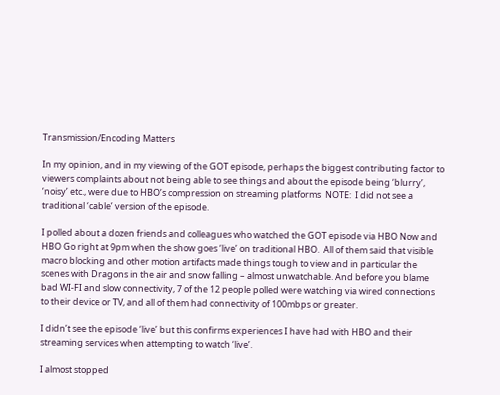Transmission/Encoding Matters

In my opinion, and in my viewing of the GOT episode, perhaps the biggest contributing factor to viewers complaints about not being able to see things and about the episode being ‘blurry’, ‘noisy’ etc., were due to HBO’s compression on streaming platforms  NOTE:  I did not see a traditional ‘cable’ version of the episode.

I polled about a dozen friends and colleagues who watched the GOT episode via HBO Now and HBO Go right at 9pm when the show goes ‘live’ on traditional HBO.  All of them said that visible macro blocking and other motion artifacts made things tough to view and in particular the scenes with Dragons in the air and snow falling – almost unwatchable. And before you blame bad WI-FI and slow connectivity, 7 of the 12 people polled were watching via wired connections to their device or TV, and all of them had connectivity of 100mbps or greater.

I didn’t see the episode ‘live’ but this confirms experiences I have had with HBO and their streaming services when attempting to watch ‘live’.

I almost stopped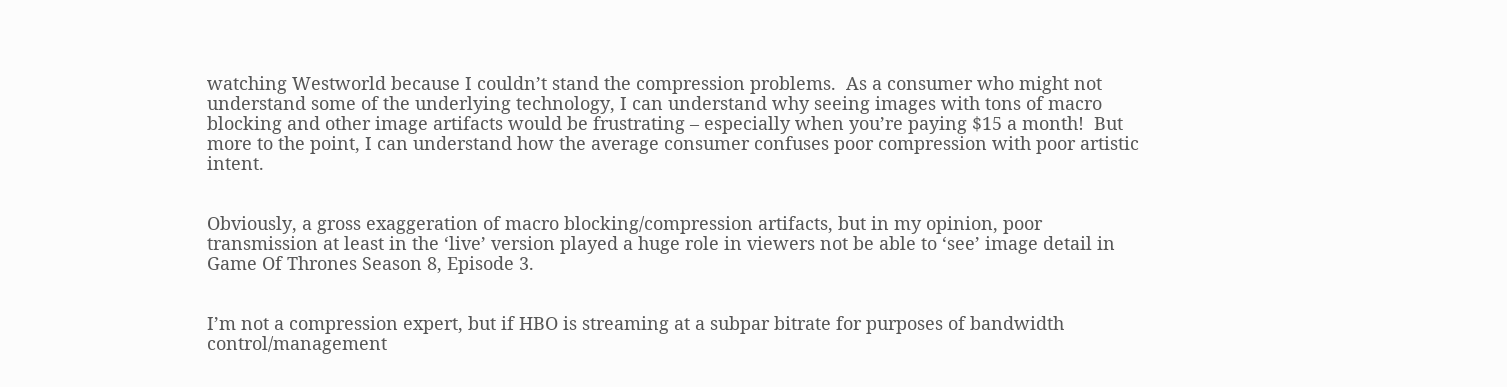watching Westworld because I couldn’t stand the compression problems.  As a consumer who might not understand some of the underlying technology, I can understand why seeing images with tons of macro blocking and other image artifacts would be frustrating – especially when you’re paying $15 a month!  But more to the point, I can understand how the average consumer confuses poor compression with poor artistic intent.


Obviously, a gross exaggeration of macro blocking/compression artifacts, but in my opinion, poor transmission at least in the ‘live’ version played a huge role in viewers not be able to ‘see’ image detail in Game Of Thrones Season 8, Episode 3.


I’m not a compression expert, but if HBO is streaming at a subpar bitrate for purposes of bandwidth control/management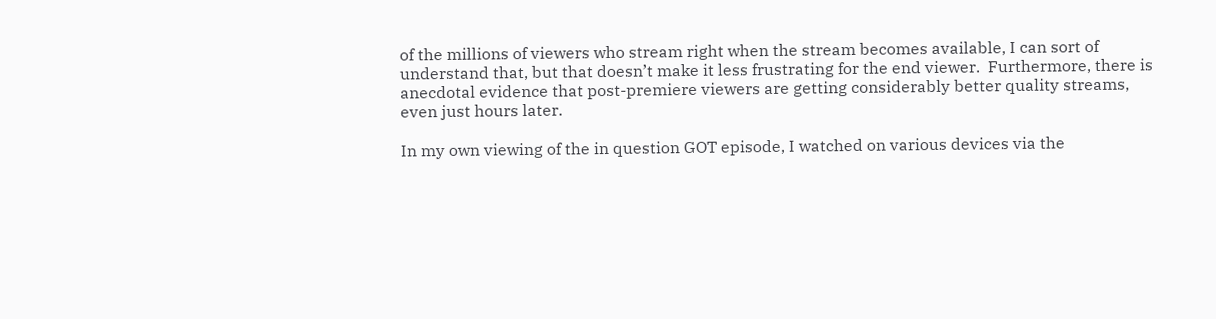of the millions of viewers who stream right when the stream becomes available, I can sort of understand that, but that doesn’t make it less frustrating for the end viewer.  Furthermore, there is anecdotal evidence that post-premiere viewers are getting considerably better quality streams, even just hours later.

In my own viewing of the in question GOT episode, I watched on various devices via the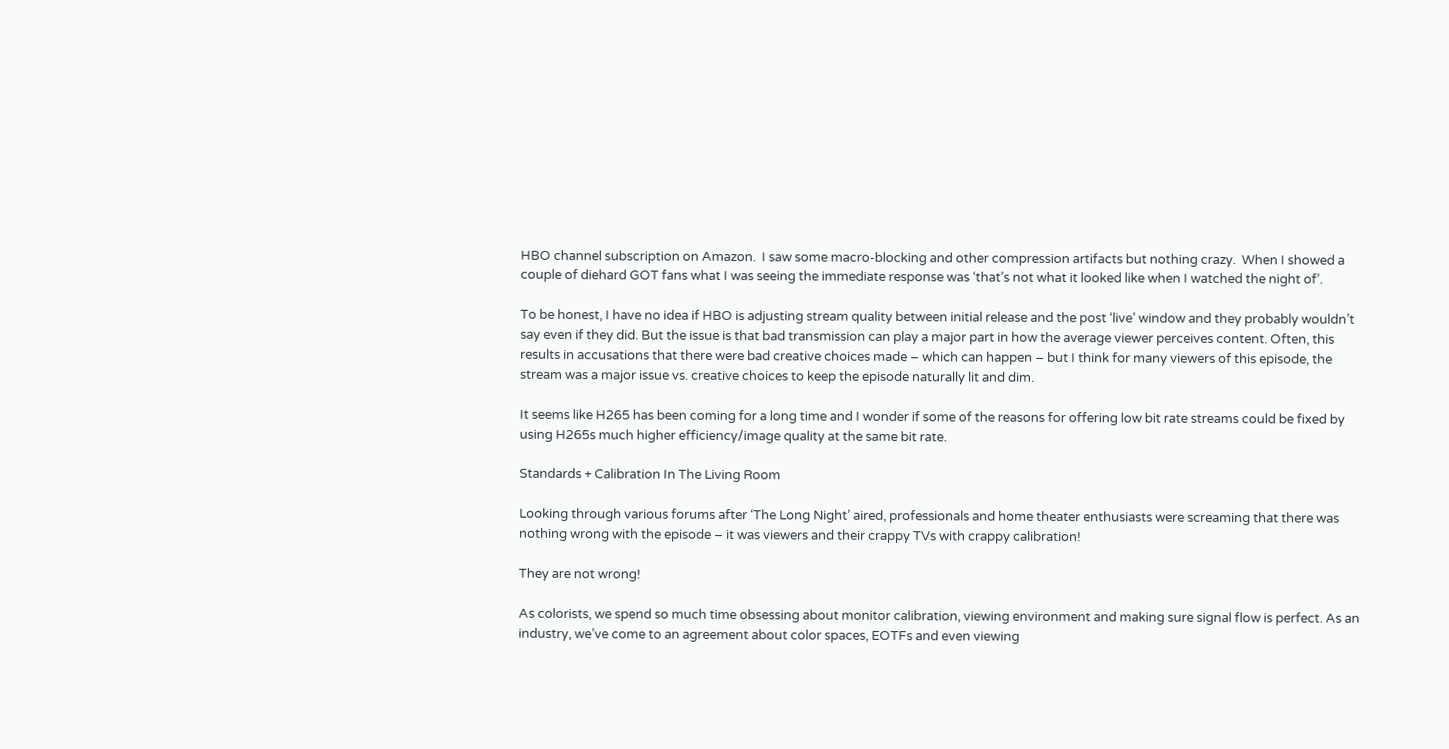HBO channel subscription on Amazon.  I saw some macro-blocking and other compression artifacts but nothing crazy.  When I showed a couple of diehard GOT fans what I was seeing the immediate response was ‘that’s not what it looked like when I watched the night of’.

To be honest, I have no idea if HBO is adjusting stream quality between initial release and the post ‘live’ window and they probably wouldn’t say even if they did. But the issue is that bad transmission can play a major part in how the average viewer perceives content. Often, this results in accusations that there were bad creative choices made – which can happen – but I think for many viewers of this episode, the stream was a major issue vs. creative choices to keep the episode naturally lit and dim.

It seems like H265 has been coming for a long time and I wonder if some of the reasons for offering low bit rate streams could be fixed by using H265s much higher efficiency/image quality at the same bit rate.

Standards + Calibration In The Living Room

Looking through various forums after ‘The Long Night’ aired, professionals and home theater enthusiasts were screaming that there was nothing wrong with the episode – it was viewers and their crappy TVs with crappy calibration!

They are not wrong!

As colorists, we spend so much time obsessing about monitor calibration, viewing environment and making sure signal flow is perfect. As an industry, we’ve come to an agreement about color spaces, EOTFs and even viewing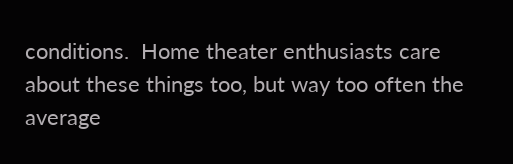conditions.  Home theater enthusiasts care about these things too, but way too often the average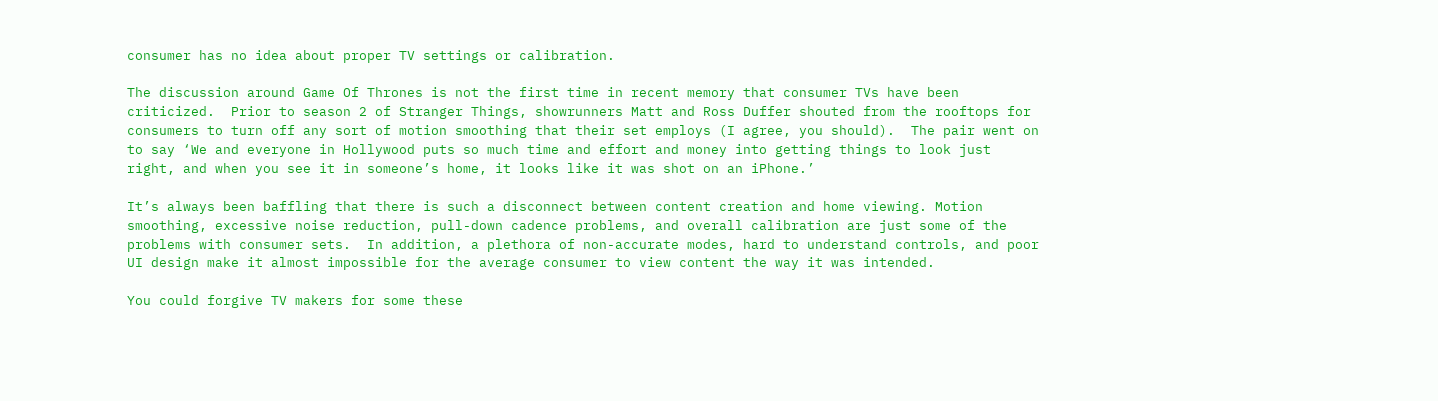consumer has no idea about proper TV settings or calibration.

The discussion around Game Of Thrones is not the first time in recent memory that consumer TVs have been criticized.  Prior to season 2 of Stranger Things, showrunners Matt and Ross Duffer shouted from the rooftops for consumers to turn off any sort of motion smoothing that their set employs (I agree, you should).  The pair went on to say ‘We and everyone in Hollywood puts so much time and effort and money into getting things to look just right, and when you see it in someone’s home, it looks like it was shot on an iPhone.’

It’s always been baffling that there is such a disconnect between content creation and home viewing. Motion smoothing, excessive noise reduction, pull-down cadence problems, and overall calibration are just some of the problems with consumer sets.  In addition, a plethora of non-accurate modes, hard to understand controls, and poor UI design make it almost impossible for the average consumer to view content the way it was intended.

You could forgive TV makers for some these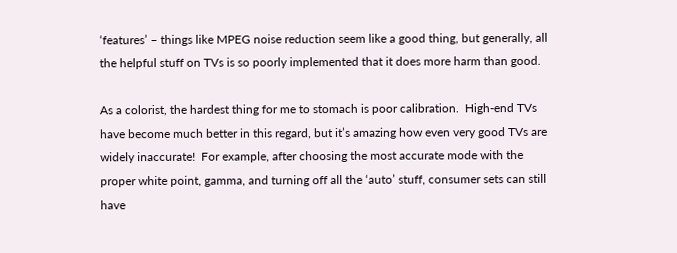‘features’ – things like MPEG noise reduction seem like a good thing, but generally, all the helpful stuff on TVs is so poorly implemented that it does more harm than good.

As a colorist, the hardest thing for me to stomach is poor calibration.  High-end TVs have become much better in this regard, but it’s amazing how even very good TVs are widely inaccurate!  For example, after choosing the most accurate mode with the proper white point, gamma, and turning off all the ‘auto’ stuff, consumer sets can still have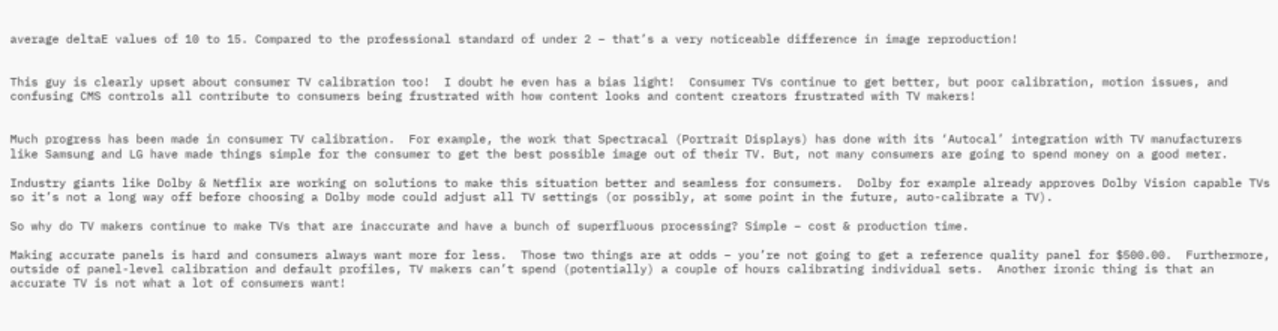average deltaE values of 10 to 15. Compared to the professional standard of under 2 – that’s a very noticeable difference in image reproduction!


This guy is clearly upset about consumer TV calibration too!  I doubt he even has a bias light!  Consumer TVs continue to get better, but poor calibration, motion issues, and confusing CMS controls all contribute to consumers being frustrated with how content looks and content creators frustrated with TV makers!


Much progress has been made in consumer TV calibration.  For example, the work that Spectracal (Portrait Displays) has done with its ‘Autocal’ integration with TV manufacturers like Samsung and LG have made things simple for the consumer to get the best possible image out of their TV. But, not many consumers are going to spend money on a good meter.

Industry giants like Dolby & Netflix are working on solutions to make this situation better and seamless for consumers.  Dolby for example already approves Dolby Vision capable TVs so it’s not a long way off before choosing a Dolby mode could adjust all TV settings (or possibly, at some point in the future, auto-calibrate a TV).

So why do TV makers continue to make TVs that are inaccurate and have a bunch of superfluous processing? Simple – cost & production time.

Making accurate panels is hard and consumers always want more for less.  Those two things are at odds – you’re not going to get a reference quality panel for $500.00.  Furthermore, outside of panel-level calibration and default profiles, TV makers can’t spend (potentially) a couple of hours calibrating individual sets.  Another ironic thing is that an accurate TV is not what a lot of consumers want!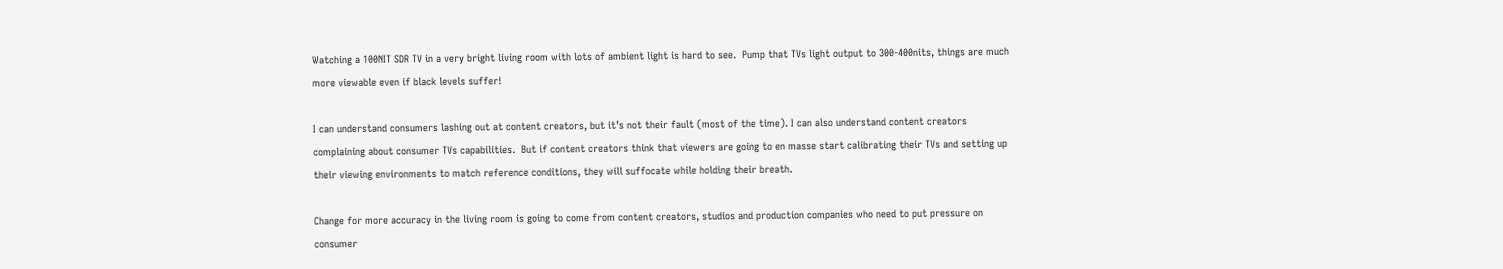Watching a 100NIT SDR TV in a very bright living room with lots of ambient light is hard to see.  Pump that TVs light output to 300-400nits, things are much more viewable even if black levels suffer!

I can understand consumers lashing out at content creators, but it’s not their fault (most of the time). I can also understand content creators complaining about consumer TVs capabilities.  But if content creators think that viewers are going to en masse start calibrating their TVs and setting up their viewing environments to match reference conditions, they will suffocate while holding their breath.

Change for more accuracy in the living room is going to come from content creators, studios and production companies who need to put pressure on consumer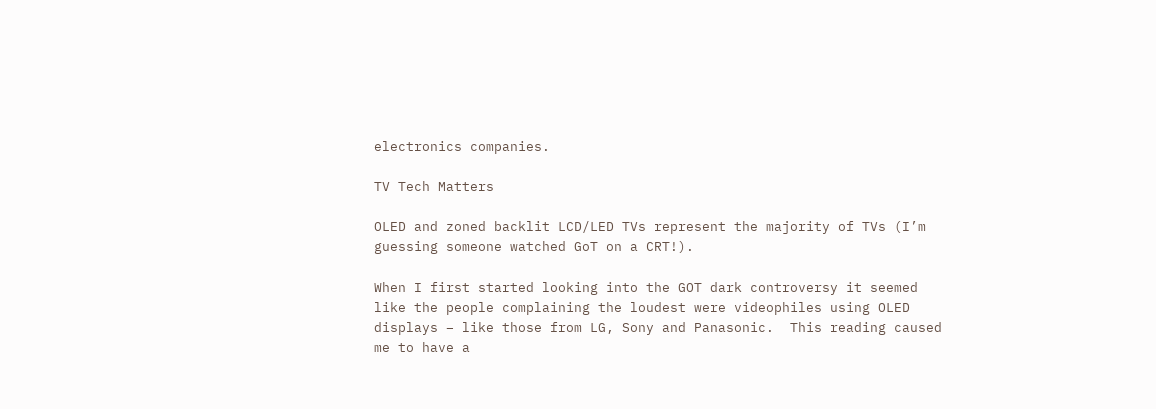electronics companies.

TV Tech Matters

OLED and zoned backlit LCD/LED TVs represent the majority of TVs (I’m guessing someone watched GoT on a CRT!).

When I first started looking into the GOT dark controversy it seemed like the people complaining the loudest were videophiles using OLED displays – like those from LG, Sony and Panasonic.  This reading caused me to have a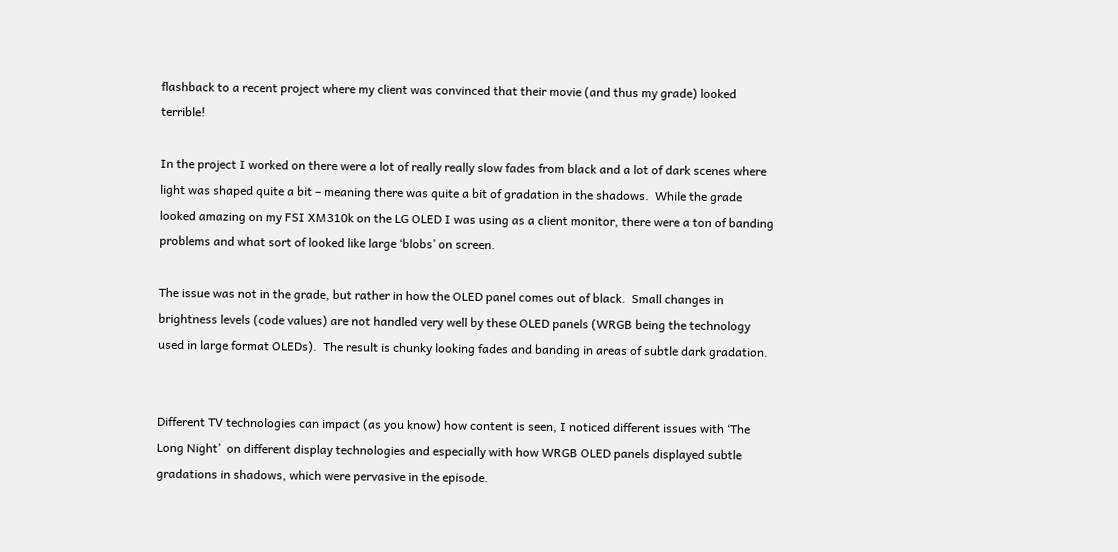flashback to a recent project where my client was convinced that their movie (and thus my grade) looked terrible!

In the project I worked on there were a lot of really really slow fades from black and a lot of dark scenes where light was shaped quite a bit – meaning there was quite a bit of gradation in the shadows.  While the grade looked amazing on my FSI XM310k on the LG OLED I was using as a client monitor, there were a ton of banding problems and what sort of looked like large ‘blobs’ on screen.

The issue was not in the grade, but rather in how the OLED panel comes out of black.  Small changes in brightness levels (code values) are not handled very well by these OLED panels (WRGB being the technology used in large format OLEDs).  The result is chunky looking fades and banding in areas of subtle dark gradation.


Different TV technologies can impact (as you know) how content is seen, I noticed different issues with ‘The Long Night’  on different display technologies and especially with how WRGB OLED panels displayed subtle gradations in shadows, which were pervasive in the episode.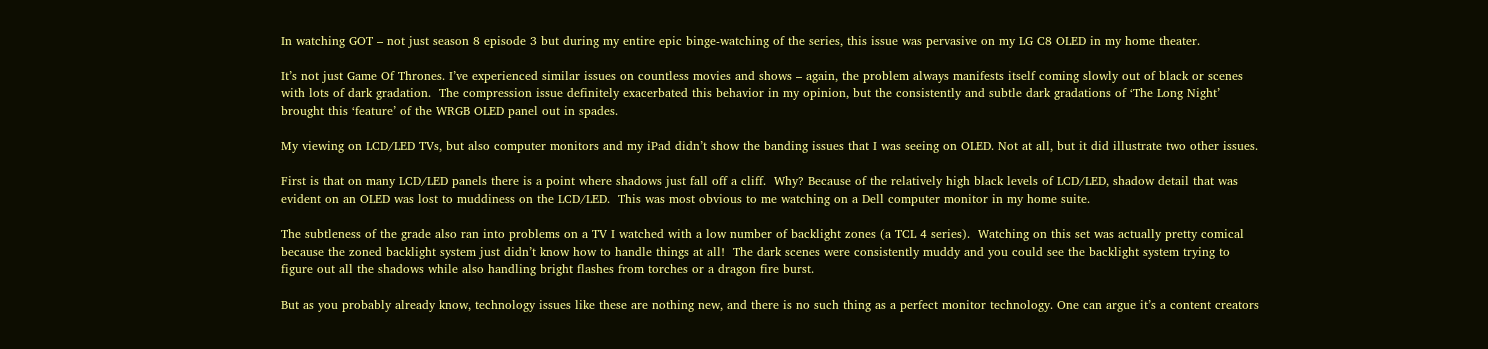In watching GOT – not just season 8 episode 3 but during my entire epic binge-watching of the series, this issue was pervasive on my LG C8 OLED in my home theater.

It’s not just Game Of Thrones. I’ve experienced similar issues on countless movies and shows – again, the problem always manifests itself coming slowly out of black or scenes with lots of dark gradation.  The compression issue definitely exacerbated this behavior in my opinion, but the consistently and subtle dark gradations of ‘The Long Night’ brought this ‘feature’ of the WRGB OLED panel out in spades.

My viewing on LCD/LED TVs, but also computer monitors and my iPad didn’t show the banding issues that I was seeing on OLED. Not at all, but it did illustrate two other issues.

First is that on many LCD/LED panels there is a point where shadows just fall off a cliff.  Why? Because of the relatively high black levels of LCD/LED, shadow detail that was evident on an OLED was lost to muddiness on the LCD/LED.  This was most obvious to me watching on a Dell computer monitor in my home suite.

The subtleness of the grade also ran into problems on a TV I watched with a low number of backlight zones (a TCL 4 series).  Watching on this set was actually pretty comical because the zoned backlight system just didn’t know how to handle things at all!  The dark scenes were consistently muddy and you could see the backlight system trying to figure out all the shadows while also handling bright flashes from torches or a dragon fire burst.

But as you probably already know, technology issues like these are nothing new, and there is no such thing as a perfect monitor technology. One can argue it’s a content creators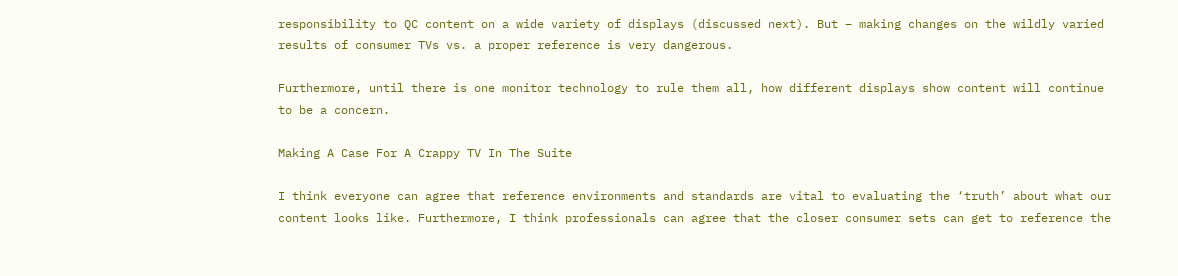responsibility to QC content on a wide variety of displays (discussed next). But – making changes on the wildly varied results of consumer TVs vs. a proper reference is very dangerous.

Furthermore, until there is one monitor technology to rule them all, how different displays show content will continue to be a concern.

Making A Case For A Crappy TV In The Suite

I think everyone can agree that reference environments and standards are vital to evaluating the ‘truth’ about what our content looks like. Furthermore, I think professionals can agree that the closer consumer sets can get to reference the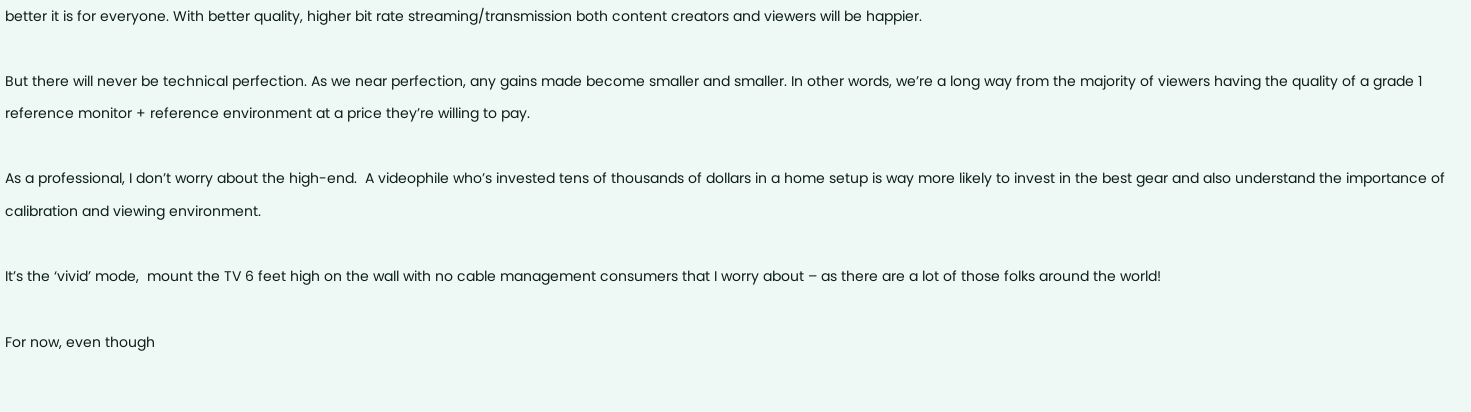better it is for everyone. With better quality, higher bit rate streaming/transmission both content creators and viewers will be happier.

But there will never be technical perfection. As we near perfection, any gains made become smaller and smaller. In other words, we’re a long way from the majority of viewers having the quality of a grade 1 reference monitor + reference environment at a price they’re willing to pay.

As a professional, I don’t worry about the high-end.  A videophile who’s invested tens of thousands of dollars in a home setup is way more likely to invest in the best gear and also understand the importance of calibration and viewing environment.

It’s the ‘vivid’ mode,  mount the TV 6 feet high on the wall with no cable management consumers that I worry about – as there are a lot of those folks around the world!

For now, even though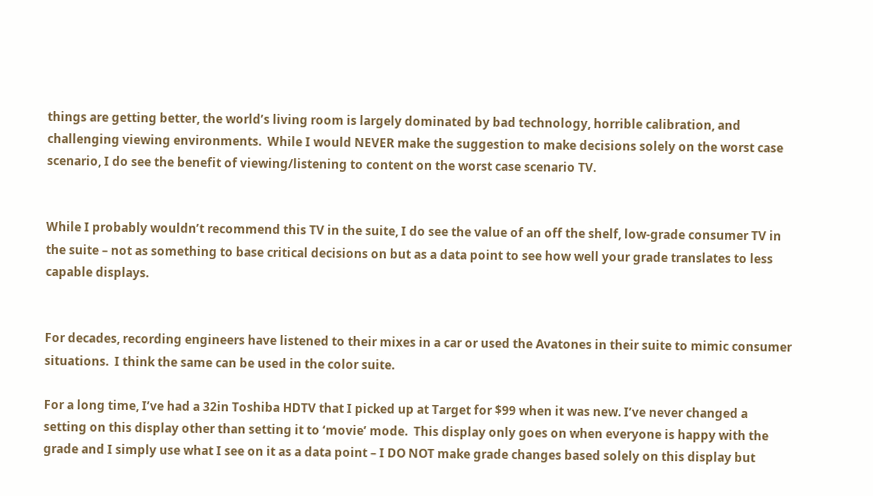things are getting better, the world’s living room is largely dominated by bad technology, horrible calibration, and challenging viewing environments.  While I would NEVER make the suggestion to make decisions solely on the worst case scenario, I do see the benefit of viewing/listening to content on the worst case scenario TV.


While I probably wouldn’t recommend this TV in the suite, I do see the value of an off the shelf, low-grade consumer TV in the suite – not as something to base critical decisions on but as a data point to see how well your grade translates to less capable displays.


For decades, recording engineers have listened to their mixes in a car or used the Avatones in their suite to mimic consumer situations.  I think the same can be used in the color suite.

For a long time, I’ve had a 32in Toshiba HDTV that I picked up at Target for $99 when it was new. I’ve never changed a setting on this display other than setting it to ‘movie’ mode.  This display only goes on when everyone is happy with the grade and I simply use what I see on it as a data point – I DO NOT make grade changes based solely on this display but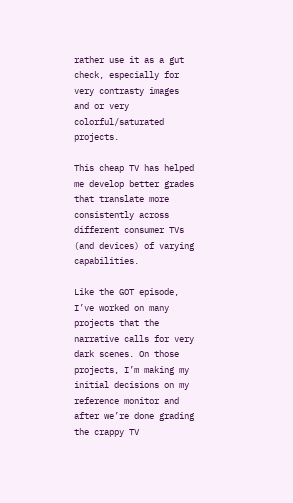rather use it as a gut check, especially for very contrasty images and or very colorful/saturated projects.

This cheap TV has helped me develop better grades that translate more consistently across different consumer TVs (and devices) of varying capabilities.

Like the GOT episode, I’ve worked on many projects that the narrative calls for very dark scenes. On those projects, I’m making my initial decisions on my reference monitor and after we’re done grading the crappy TV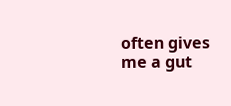often gives me a gut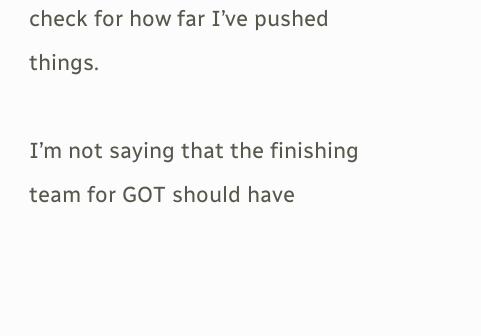check for how far I’ve pushed things.

I’m not saying that the finishing team for GOT should have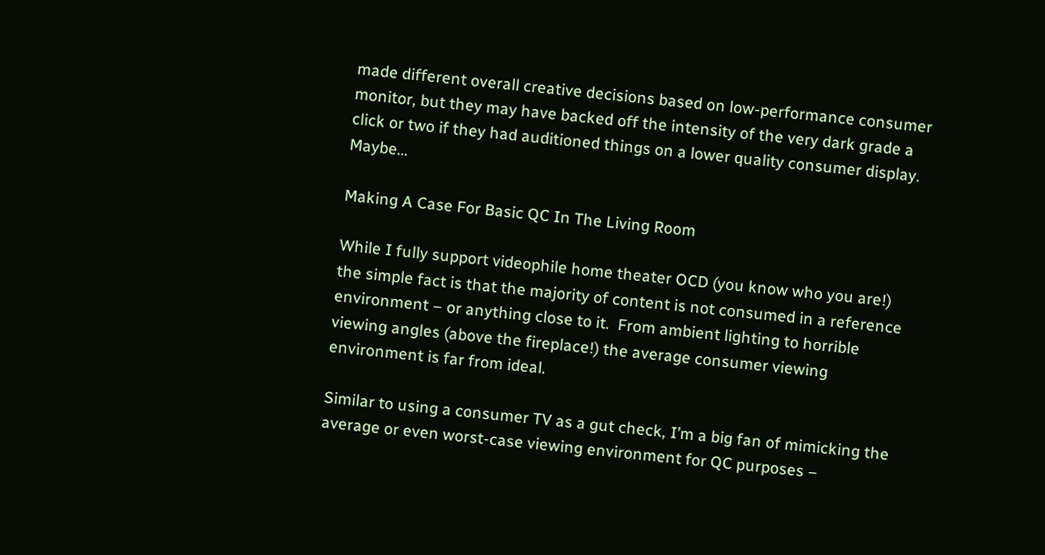made different overall creative decisions based on low-performance consumer monitor, but they may have backed off the intensity of the very dark grade a click or two if they had auditioned things on a lower quality consumer display. Maybe…

Making A Case For Basic QC In The Living Room

While I fully support videophile home theater OCD (you know who you are!) the simple fact is that the majority of content is not consumed in a reference environment – or anything close to it.  From ambient lighting to horrible viewing angles (above the fireplace!) the average consumer viewing environment is far from ideal.

Similar to using a consumer TV as a gut check, I’m a big fan of mimicking the average or even worst-case viewing environment for QC purposes –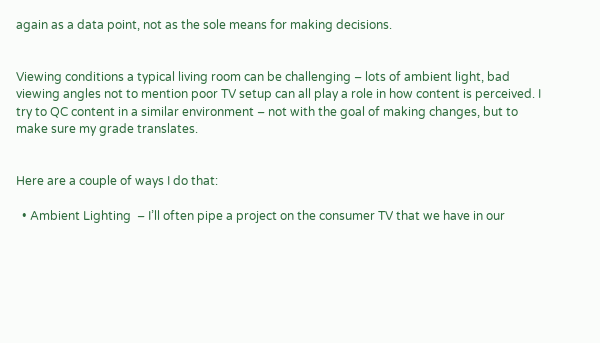again as a data point, not as the sole means for making decisions.


Viewing conditions a typical living room can be challenging – lots of ambient light, bad viewing angles not to mention poor TV setup can all play a role in how content is perceived. I try to QC content in a similar environment – not with the goal of making changes, but to make sure my grade translates.


Here are a couple of ways I do that:

  • Ambient Lighting  – I’ll often pipe a project on the consumer TV that we have in our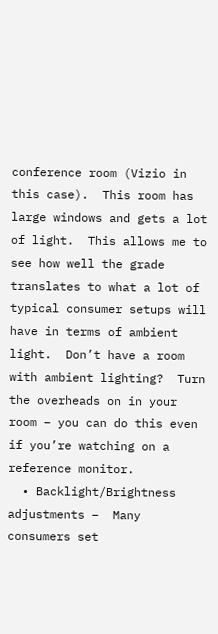conference room (Vizio in this case).  This room has large windows and gets a lot of light.  This allows me to see how well the grade translates to what a lot of typical consumer setups will have in terms of ambient light.  Don’t have a room with ambient lighting?  Turn the overheads on in your room – you can do this even if you’re watching on a reference monitor.
  • Backlight/Brightness adjustments –  Many consumers set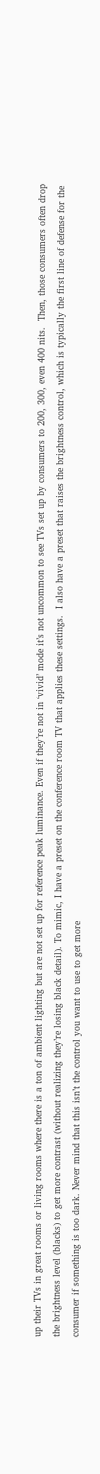up their TVs in great rooms or living rooms where there is a ton of ambient lighting but are not set up for reference peak luminance. Even if they’re not in ‘vivid’ mode it’s not uncommon to see TVs set up by consumers to 200, 300, even 400 nits.  Then, those consumers often drop the brightness level (blacks) to get more contrast (without realizing they’re losing black detail). To mimic, I have a preset on the conference room TV that applies these settings.  I also have a preset that raises the brightness control, which is typically the first line of defense for the consumer if something is too dark. Never mind that this isn’t the control you want to use to get more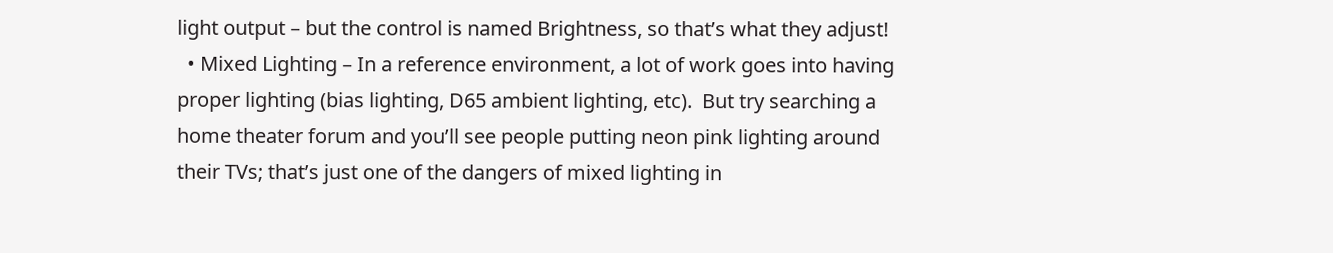light output – but the control is named Brightness, so that’s what they adjust!
  • Mixed Lighting – In a reference environment, a lot of work goes into having proper lighting (bias lighting, D65 ambient lighting, etc).  But try searching a home theater forum and you’ll see people putting neon pink lighting around their TVs; that’s just one of the dangers of mixed lighting in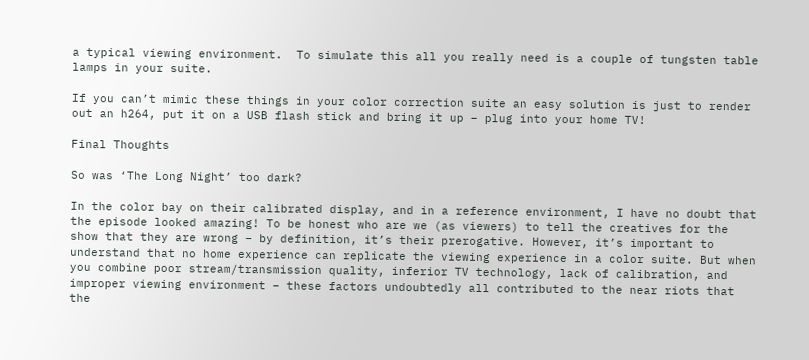a typical viewing environment.  To simulate this all you really need is a couple of tungsten table lamps in your suite.

If you can’t mimic these things in your color correction suite an easy solution is just to render out an h264, put it on a USB flash stick and bring it up – plug into your home TV!

Final Thoughts

So was ‘The Long Night’ too dark?

In the color bay on their calibrated display, and in a reference environment, I have no doubt that the episode looked amazing! To be honest who are we (as viewers) to tell the creatives for the show that they are wrong – by definition, it’s their prerogative. However, it’s important to understand that no home experience can replicate the viewing experience in a color suite. But when you combine poor stream/transmission quality, inferior TV technology, lack of calibration, and improper viewing environment – these factors undoubtedly all contributed to the near riots that the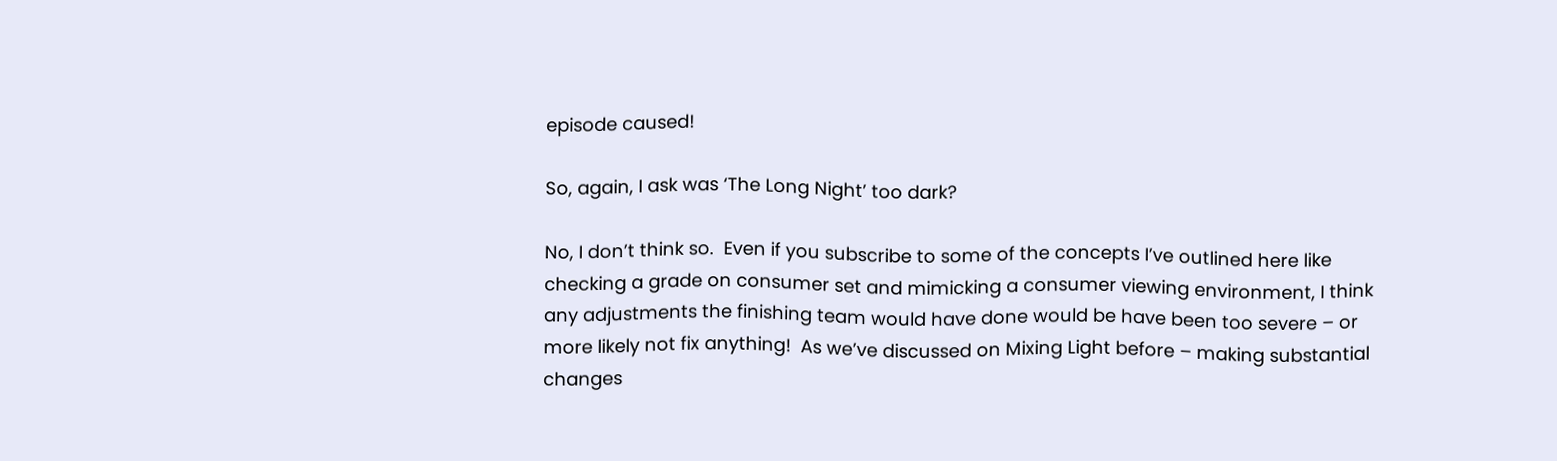episode caused!

So, again, I ask was ‘The Long Night’ too dark?

No, I don’t think so.  Even if you subscribe to some of the concepts I’ve outlined here like checking a grade on consumer set and mimicking a consumer viewing environment, I think any adjustments the finishing team would have done would be have been too severe – or more likely not fix anything!  As we’ve discussed on Mixing Light before – making substantial changes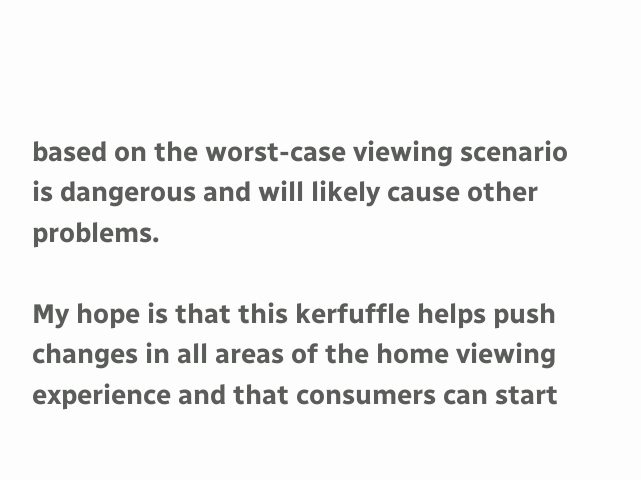based on the worst-case viewing scenario is dangerous and will likely cause other problems.

My hope is that this kerfuffle helps push changes in all areas of the home viewing experience and that consumers can start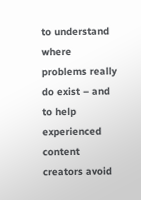to understand where problems really do exist – and to help experienced content creators avoid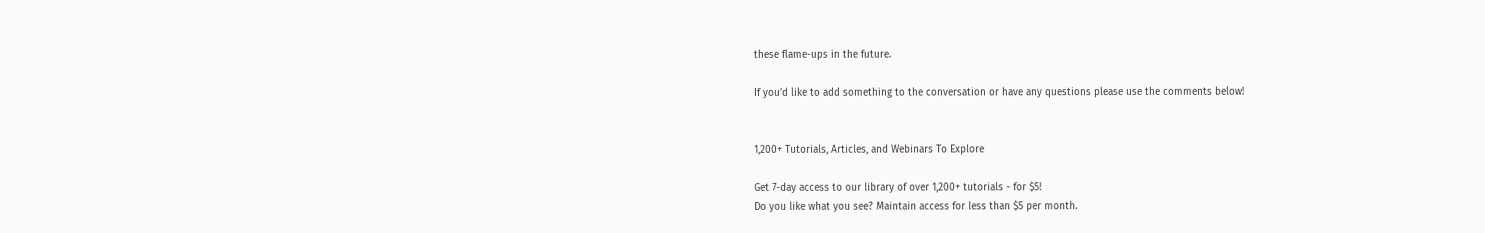these flame-ups in the future.

If you’d like to add something to the conversation or have any questions please use the comments below!


1,200+ Tutorials, Articles, and Webinars To Explore

Get 7-day access to our library of over 1,200+ tutorials - for $5!
Do you like what you see? Maintain access for less than $5 per month.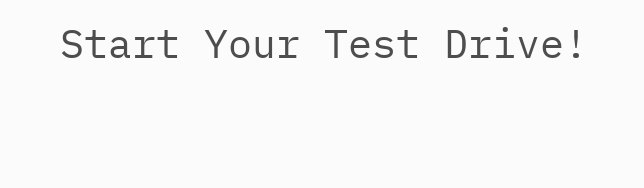Start Your Test Drive!